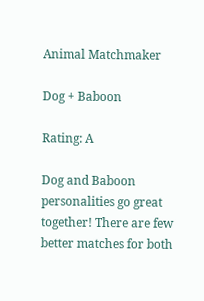Animal Matchmaker

Dog + Baboon

Rating: A

Dog and Baboon personalities go great together! There are few better matches for both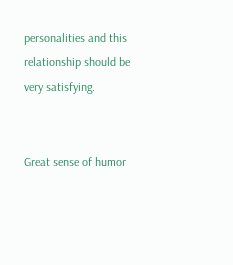personalities and this relationship should be very satisfying.


Great sense of humor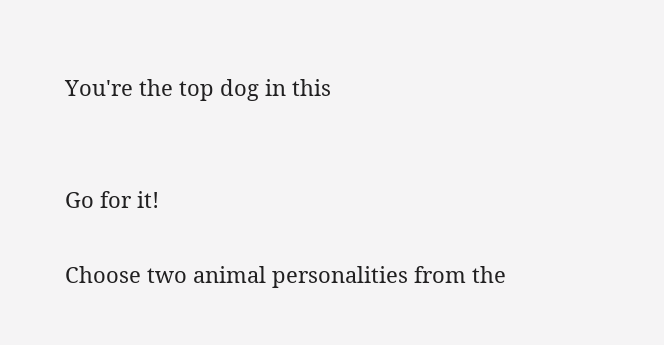You're the top dog in this


Go for it!

Choose two animal personalities from the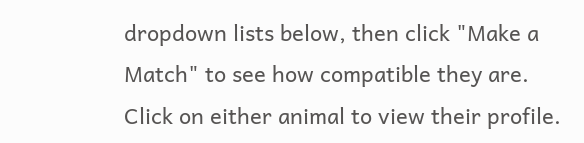dropdown lists below, then click "Make a Match" to see how compatible they are. Click on either animal to view their profile.